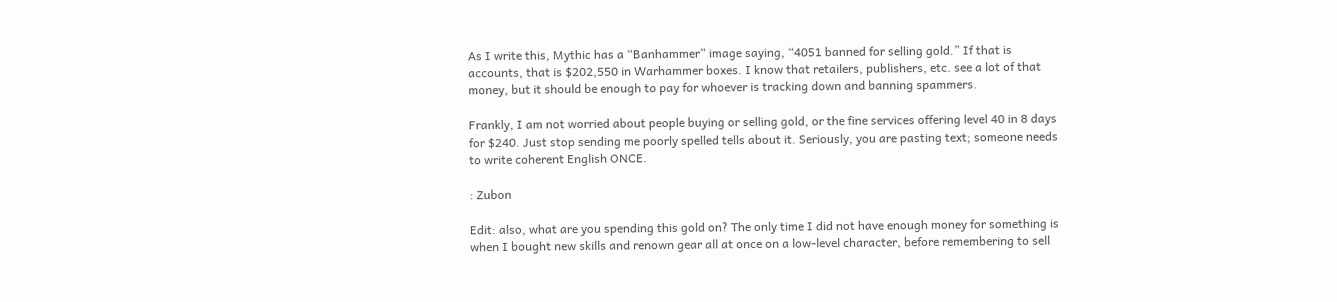As I write this, Mythic has a “Banhammer” image saying, “4051 banned for selling gold.” If that is accounts, that is $202,550 in Warhammer boxes. I know that retailers, publishers, etc. see a lot of that money, but it should be enough to pay for whoever is tracking down and banning spammers.

Frankly, I am not worried about people buying or selling gold, or the fine services offering level 40 in 8 days for $240. Just stop sending me poorly spelled tells about it. Seriously, you are pasting text; someone needs to write coherent English ONCE.

: Zubon

Edit: also, what are you spending this gold on? The only time I did not have enough money for something is when I bought new skills and renown gear all at once on a low-level character, before remembering to sell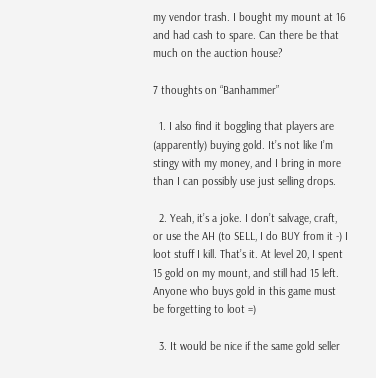my vendor trash. I bought my mount at 16 and had cash to spare. Can there be that much on the auction house?

7 thoughts on “Banhammer”

  1. I also find it boggling that players are (apparently) buying gold. It’s not like I’m stingy with my money, and I bring in more than I can possibly use just selling drops.

  2. Yeah, it’s a joke. I don’t salvage, craft, or use the AH (to SELL, I do BUY from it -) I loot stuff I kill. That’s it. At level 20, I spent 15 gold on my mount, and still had 15 left. Anyone who buys gold in this game must be forgetting to loot =)

  3. It would be nice if the same gold seller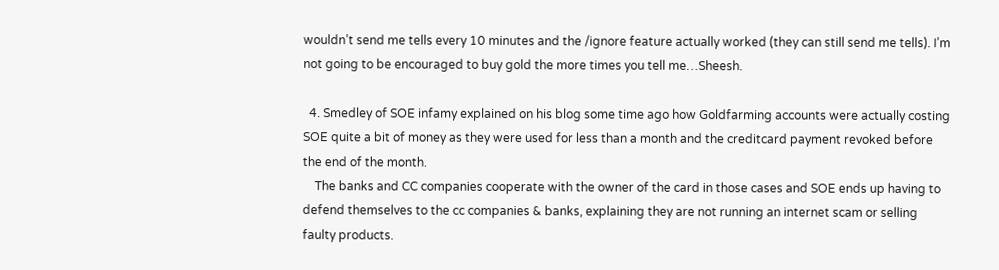wouldn’t send me tells every 10 minutes and the /ignore feature actually worked (they can still send me tells). I’m not going to be encouraged to buy gold the more times you tell me…Sheesh.

  4. Smedley of SOE infamy explained on his blog some time ago how Goldfarming accounts were actually costing SOE quite a bit of money as they were used for less than a month and the creditcard payment revoked before the end of the month.
    The banks and CC companies cooperate with the owner of the card in those cases and SOE ends up having to defend themselves to the cc companies & banks, explaining they are not running an internet scam or selling faulty products.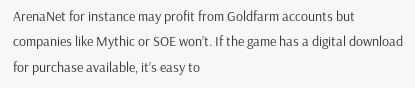ArenaNet for instance may profit from Goldfarm accounts but companies like Mythic or SOE won’t. If the game has a digital download for purchase available, it’s easy to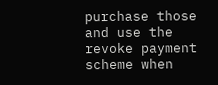purchase those and use the revoke payment scheme when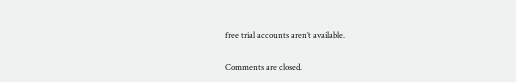free trial accounts aren’t available.

Comments are closed.